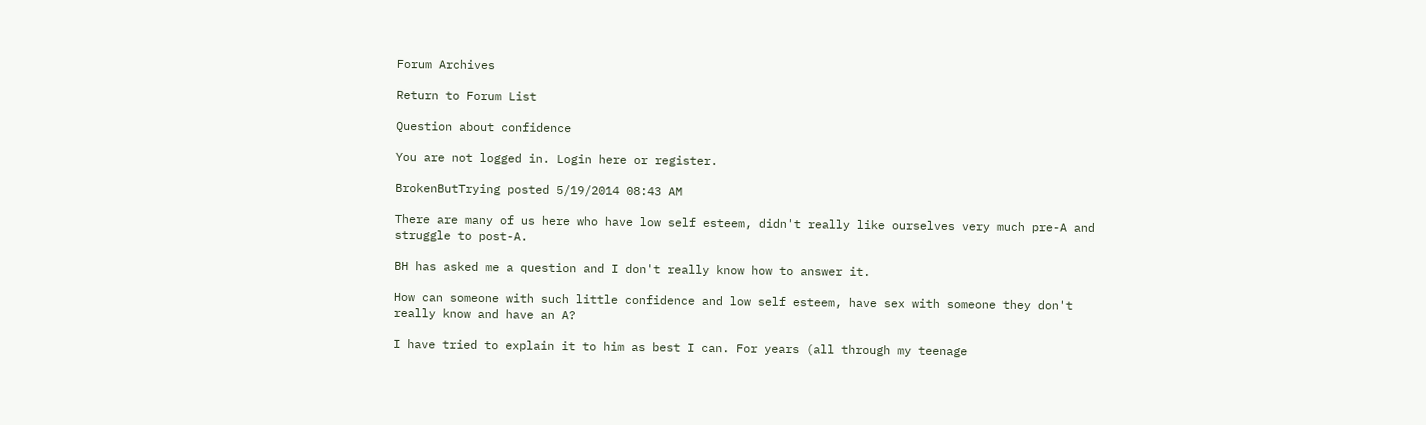Forum Archives

Return to Forum List

Question about confidence

You are not logged in. Login here or register.

BrokenButTrying posted 5/19/2014 08:43 AM

There are many of us here who have low self esteem, didn't really like ourselves very much pre-A and struggle to post-A.

BH has asked me a question and I don't really know how to answer it.

How can someone with such little confidence and low self esteem, have sex with someone they don't really know and have an A?

I have tried to explain it to him as best I can. For years (all through my teenage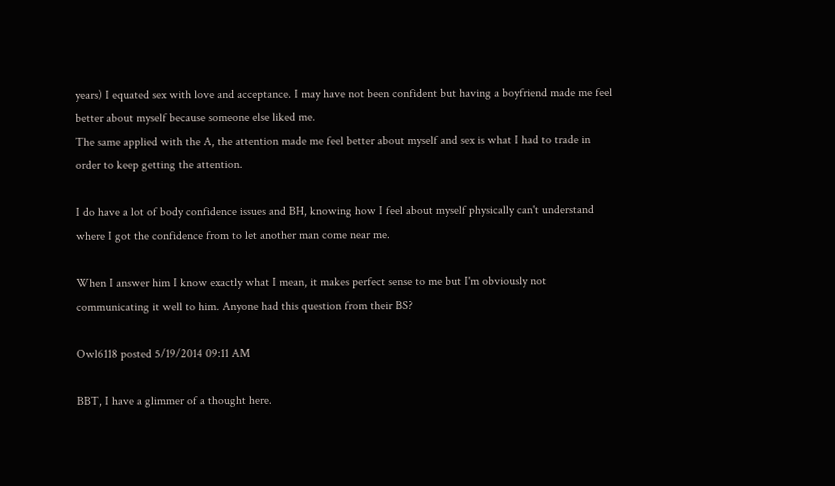years) I equated sex with love and acceptance. I may have not been confident but having a boyfriend made me feel better about myself because someone else liked me.
The same applied with the A, the attention made me feel better about myself and sex is what I had to trade in order to keep getting the attention.

I do have a lot of body confidence issues and BH, knowing how I feel about myself physically can't understand where I got the confidence from to let another man come near me.

When I answer him I know exactly what I mean, it makes perfect sense to me but I'm obviously not communicating it well to him. Anyone had this question from their BS?

Owl6118 posted 5/19/2014 09:11 AM

BBT, I have a glimmer of a thought here.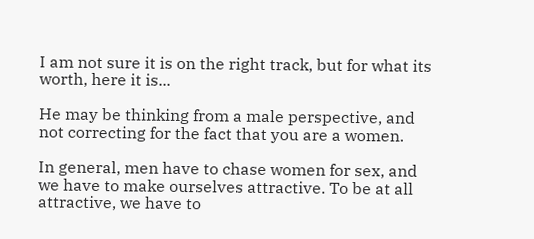I am not sure it is on the right track, but for what its worth, here it is...

He may be thinking from a male perspective, and not correcting for the fact that you are a women.

In general, men have to chase women for sex, and we have to make ourselves attractive. To be at all attractive, we have to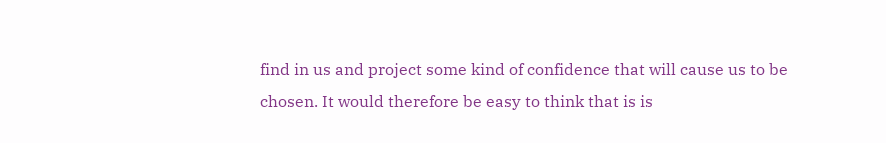find in us and project some kind of confidence that will cause us to be chosen. It would therefore be easy to think that is is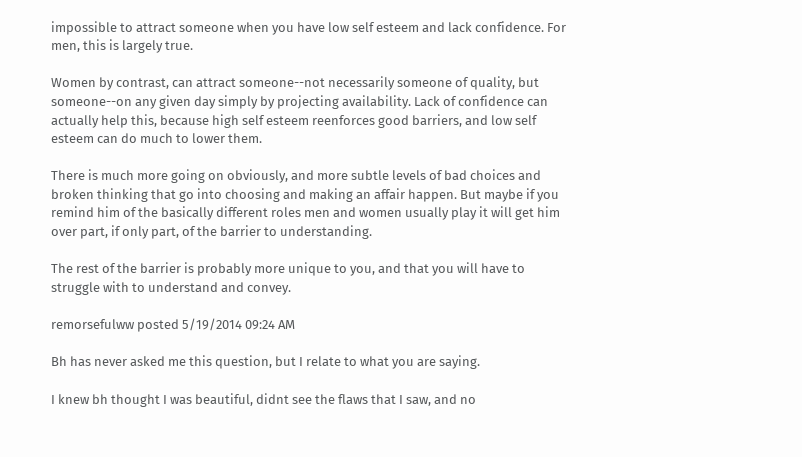impossible to attract someone when you have low self esteem and lack confidence. For men, this is largely true.

Women by contrast, can attract someone--not necessarily someone of quality, but someone--on any given day simply by projecting availability. Lack of confidence can actually help this, because high self esteem reenforces good barriers, and low self esteem can do much to lower them.

There is much more going on obviously, and more subtle levels of bad choices and broken thinking that go into choosing and making an affair happen. But maybe if you remind him of the basically different roles men and women usually play it will get him over part, if only part, of the barrier to understanding.

The rest of the barrier is probably more unique to you, and that you will have to struggle with to understand and convey.

remorsefulww posted 5/19/2014 09:24 AM

Bh has never asked me this question, but I relate to what you are saying.

I knew bh thought I was beautiful, didnt see the flaws that I saw, and no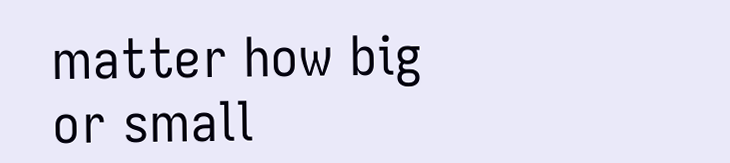matter how big or small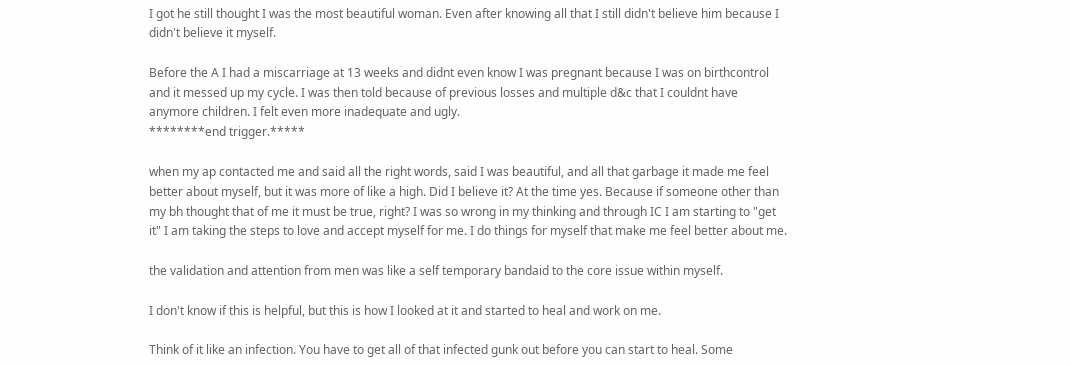I got he still thought I was the most beautiful woman. Even after knowing all that I still didn't believe him because I didn't believe it myself.

Before the A I had a miscarriage at 13 weeks and didnt even know I was pregnant because I was on birthcontrol and it messed up my cycle. I was then told because of previous losses and multiple d&c that I couldnt have anymore children. I felt even more inadequate and ugly.
********end trigger.*****

when my ap contacted me and said all the right words, said I was beautiful, and all that garbage it made me feel better about myself, but it was more of like a high. Did I believe it? At the time yes. Because if someone other than my bh thought that of me it must be true, right? I was so wrong in my thinking and through IC I am starting to "get it" I am taking the steps to love and accept myself for me. I do things for myself that make me feel better about me.

the validation and attention from men was like a self temporary bandaid to the core issue within myself.

I don't know if this is helpful, but this is how I looked at it and started to heal and work on me.

Think of it like an infection. You have to get all of that infected gunk out before you can start to heal. Some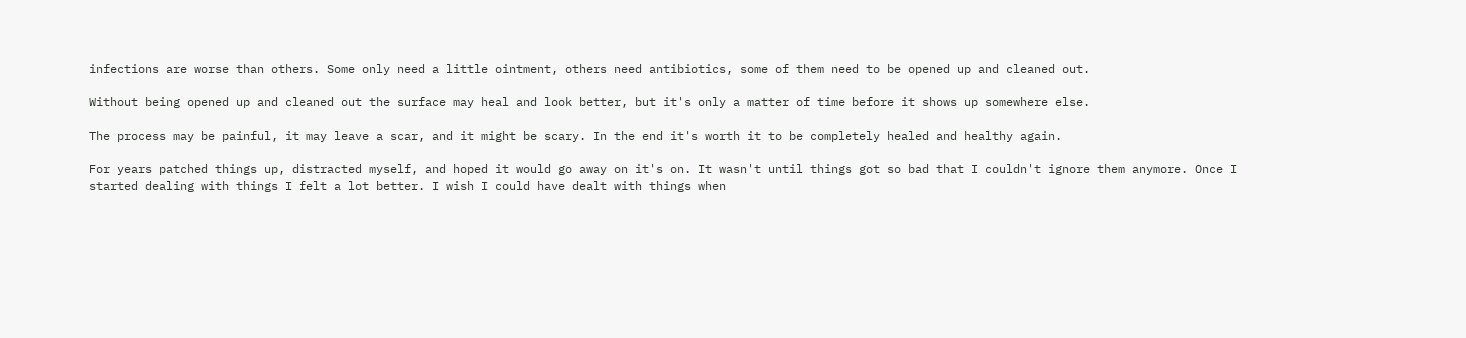infections are worse than others. Some only need a little ointment, others need antibiotics, some of them need to be opened up and cleaned out.

Without being opened up and cleaned out the surface may heal and look better, but it's only a matter of time before it shows up somewhere else.

The process may be painful, it may leave a scar, and it might be scary. In the end it's worth it to be completely healed and healthy again.

For years patched things up, distracted myself, and hoped it would go away on it's on. It wasn't until things got so bad that I couldn't ignore them anymore. Once I started dealing with things I felt a lot better. I wish I could have dealt with things when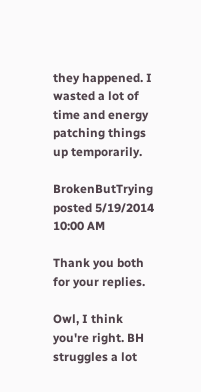they happened. I wasted a lot of time and energy patching things up temporarily.

BrokenButTrying posted 5/19/2014 10:00 AM

Thank you both for your replies.

Owl, I think you're right. BH struggles a lot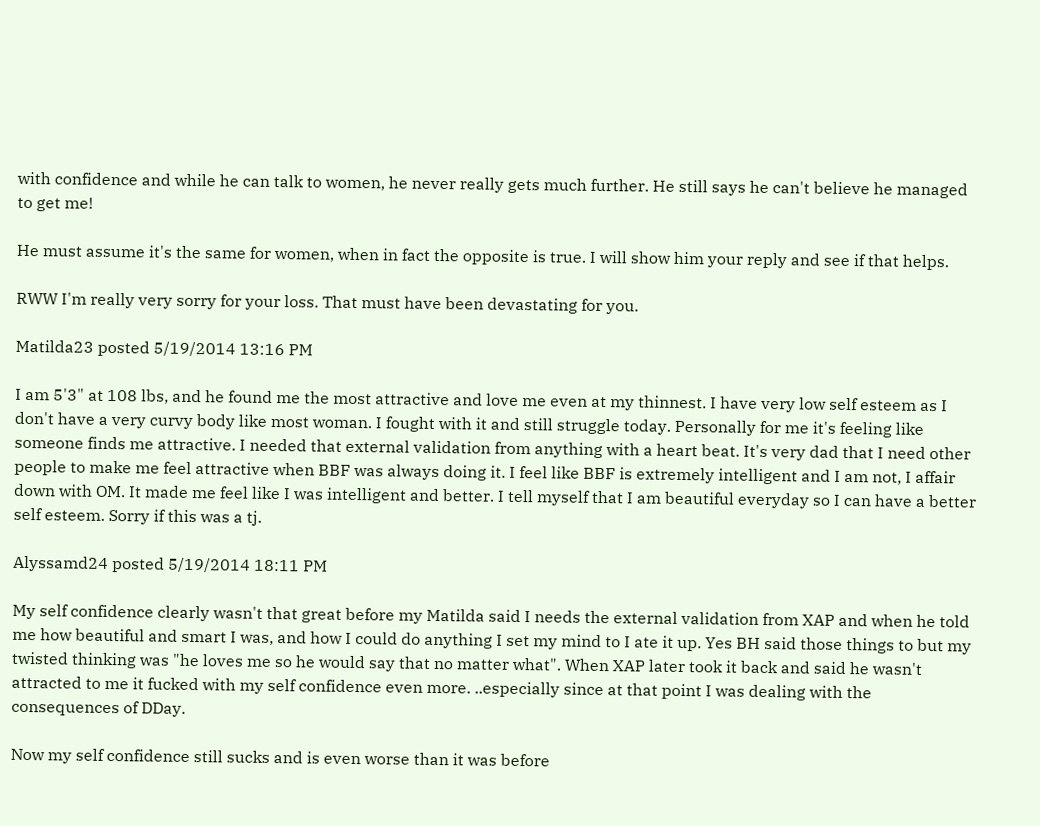with confidence and while he can talk to women, he never really gets much further. He still says he can't believe he managed to get me!

He must assume it's the same for women, when in fact the opposite is true. I will show him your reply and see if that helps.

RWW I'm really very sorry for your loss. That must have been devastating for you.

Matilda23 posted 5/19/2014 13:16 PM

I am 5'3" at 108 lbs, and he found me the most attractive and love me even at my thinnest. I have very low self esteem as I don't have a very curvy body like most woman. I fought with it and still struggle today. Personally for me it's feeling like someone finds me attractive. I needed that external validation from anything with a heart beat. It's very dad that I need other people to make me feel attractive when BBF was always doing it. I feel like BBF is extremely intelligent and I am not, I affair down with OM. It made me feel like I was intelligent and better. I tell myself that I am beautiful everyday so I can have a better self esteem. Sorry if this was a tj.

Alyssamd24 posted 5/19/2014 18:11 PM

My self confidence clearly wasn't that great before my Matilda said I needs the external validation from XAP and when he told me how beautiful and smart I was, and how I could do anything I set my mind to I ate it up. Yes BH said those things to but my twisted thinking was "he loves me so he would say that no matter what". When XAP later took it back and said he wasn't attracted to me it fucked with my self confidence even more. ..especially since at that point I was dealing with the consequences of DDay.

Now my self confidence still sucks and is even worse than it was before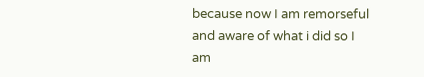because now I am remorseful and aware of what i did so I am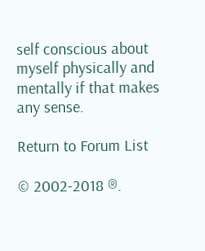self conscious about myself physically and mentally if that makes any sense.

Return to Forum List

© 2002-2018 ®.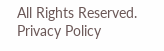All Rights Reserved.     Privacy Policy